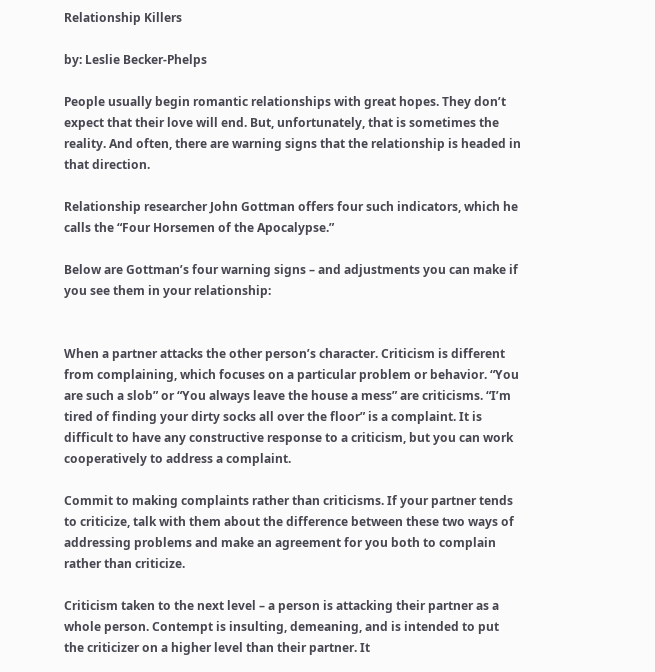Relationship Killers

by: Leslie Becker-Phelps

People usually begin romantic relationships with great hopes. They don’t expect that their love will end. But, unfortunately, that is sometimes the reality. And often, there are warning signs that the relationship is headed in that direction.

Relationship researcher John Gottman offers four such indicators, which he calls the “Four Horsemen of the Apocalypse.”

Below are Gottman’s four warning signs – and adjustments you can make if you see them in your relationship:


When a partner attacks the other person’s character. Criticism is different from complaining, which focuses on a particular problem or behavior. “You are such a slob” or “You always leave the house a mess” are criticisms. “I’m tired of finding your dirty socks all over the floor” is a complaint. It is difficult to have any constructive response to a criticism, but you can work cooperatively to address a complaint.

Commit to making complaints rather than criticisms. If your partner tends to criticize, talk with them about the difference between these two ways of addressing problems and make an agreement for you both to complain rather than criticize.

Criticism taken to the next level – a person is attacking their partner as a whole person. Contempt is insulting, demeaning, and is intended to put the criticizer on a higher level than their partner. It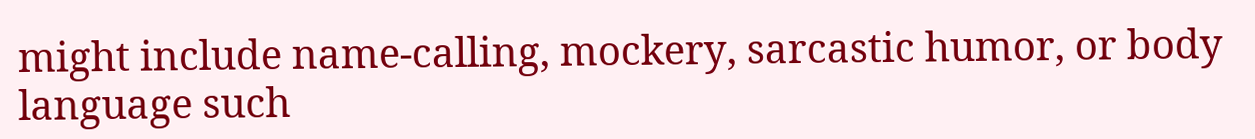might include name-calling, mockery, sarcastic humor, or body language such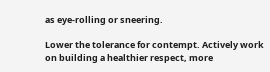as eye-rolling or sneering.

Lower the tolerance for contempt. Actively work on building a healthier respect, more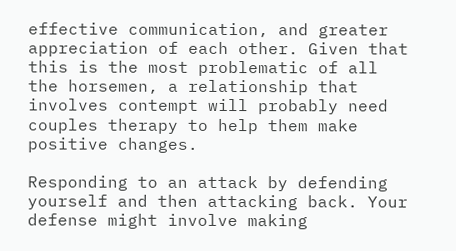effective communication, and greater appreciation of each other. Given that this is the most problematic of all the horsemen, a relationship that involves contempt will probably need couples therapy to help them make positive changes.

Responding to an attack by defending yourself and then attacking back. Your defense might involve making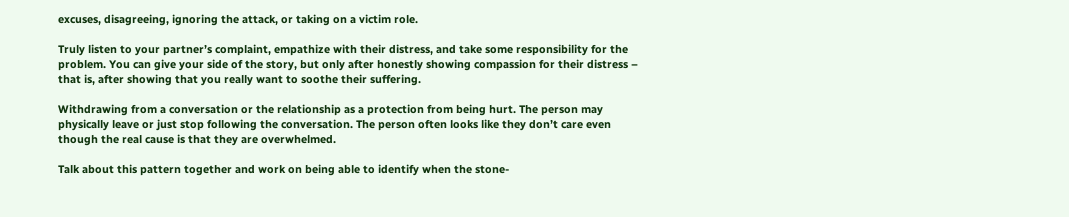excuses, disagreeing, ignoring the attack, or taking on a victim role.

Truly listen to your partner’s complaint, empathize with their distress, and take some responsibility for the problem. You can give your side of the story, but only after honestly showing compassion for their distress – that is, after showing that you really want to soothe their suffering.

Withdrawing from a conversation or the relationship as a protection from being hurt. The person may physically leave or just stop following the conversation. The person often looks like they don’t care even though the real cause is that they are overwhelmed.

Talk about this pattern together and work on being able to identify when the stone-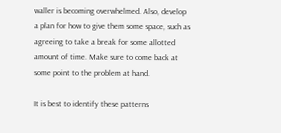waller is becoming overwhelmed. Also, develop a plan for how to give them some space, such as agreeing to take a break for some allotted amount of time. Make sure to come back at some point to the problem at hand.

It is best to identify these patterns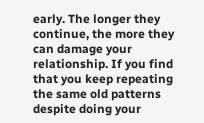early. The longer they continue, the more they can damage your relationship. If you find that you keep repeating the same old patterns despite doing your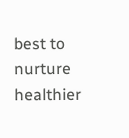best to nurture healthier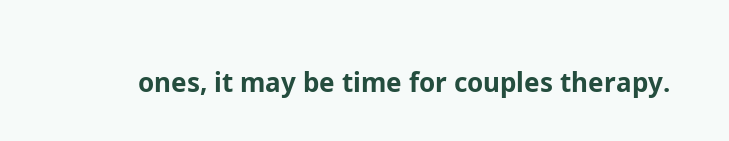ones, it may be time for couples therapy.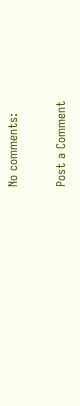No comments:

Post a Comment